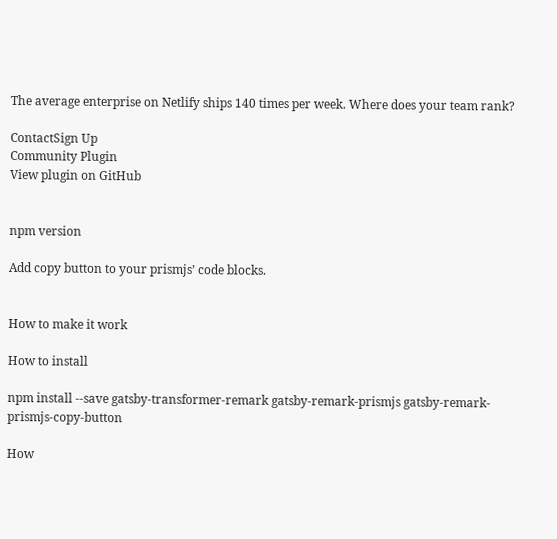The average enterprise on Netlify ships 140 times per week. Where does your team rank?

ContactSign Up
Community Plugin
View plugin on GitHub


npm version

Add copy button to your prismjs’ code blocks.


How to make it work

How to install

npm install --save gatsby-transformer-remark gatsby-remark-prismjs gatsby-remark-prismjs-copy-button

How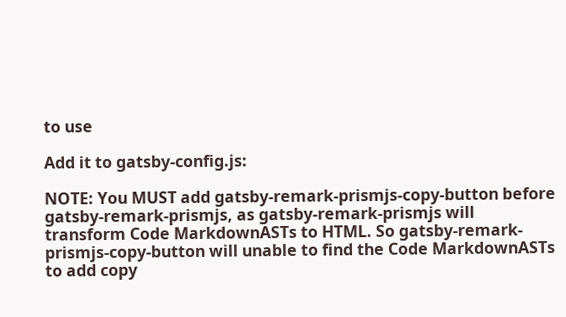to use

Add it to gatsby-config.js:

NOTE: You MUST add gatsby-remark-prismjs-copy-button before gatsby-remark-prismjs, as gatsby-remark-prismjs will transform Code MarkdownASTs to HTML. So gatsby-remark-prismjs-copy-button will unable to find the Code MarkdownASTs to add copy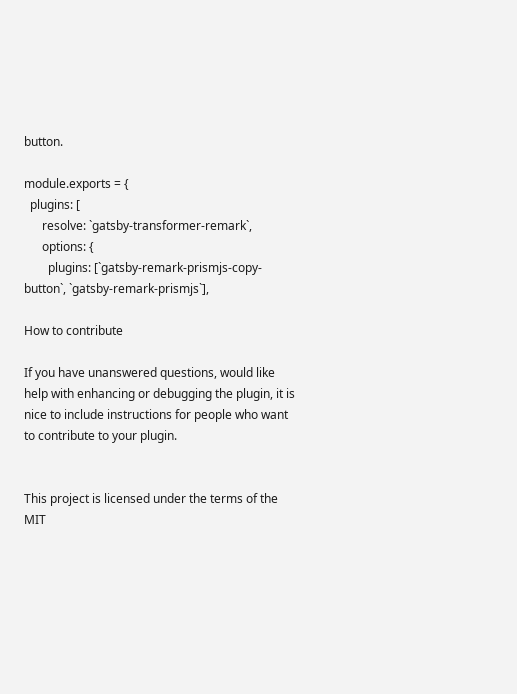button.

module.exports = {
  plugins: [
      resolve: `gatsby-transformer-remark`,
      options: {
        plugins: [`gatsby-remark-prismjs-copy-button`, `gatsby-remark-prismjs`],

How to contribute

If you have unanswered questions, would like help with enhancing or debugging the plugin, it is nice to include instructions for people who want to contribute to your plugin.


This project is licensed under the terms of the MIT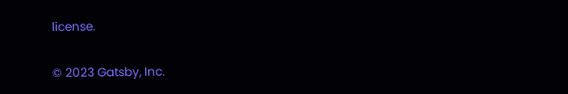license.

© 2023 Gatsby, Inc.